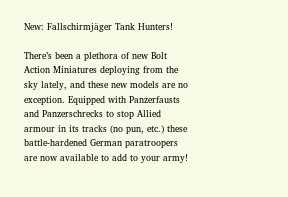New: Fallschirmjäger Tank Hunters!

There’s been a plethora of new Bolt Action Miniatures deploying from the sky lately, and these new models are no exception. Equipped with Panzerfausts and Panzerschrecks to stop Allied armour in its tracks (no pun, etc.) these battle-hardened German paratroopers are now available to add to your army!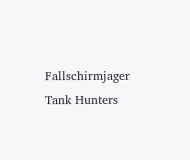Fallschirmjager Tank Hunters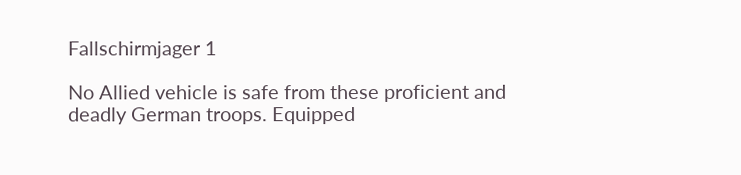Fallschirmjager 1

No Allied vehicle is safe from these proficient and deadly German troops. Equipped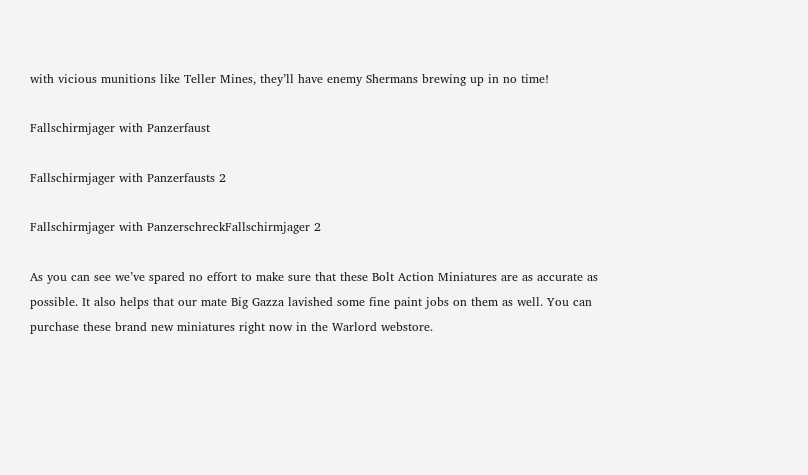with vicious munitions like Teller Mines, they’ll have enemy Shermans brewing up in no time!

Fallschirmjager with Panzerfaust

Fallschirmjager with Panzerfausts 2

Fallschirmjager with PanzerschreckFallschirmjager 2

As you can see we’ve spared no effort to make sure that these Bolt Action Miniatures are as accurate as possible. It also helps that our mate Big Gazza lavished some fine paint jobs on them as well. You can purchase these brand new miniatures right now in the Warlord webstore.